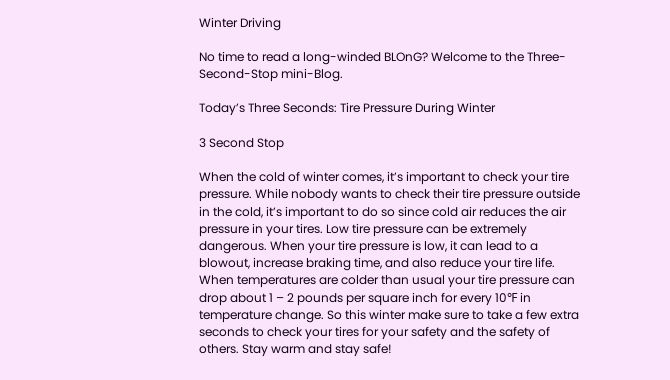Winter Driving

No time to read a long-winded BLOnG? Welcome to the Three-Second-Stop mini-Blog.

Today’s Three Seconds: Tire Pressure During Winter

3 Second Stop

When the cold of winter comes, it’s important to check your tire pressure. While nobody wants to check their tire pressure outside in the cold, it’s important to do so since cold air reduces the air pressure in your tires. Low tire pressure can be extremely dangerous. When your tire pressure is low, it can lead to a blowout, increase braking time, and also reduce your tire life. When temperatures are colder than usual your tire pressure can drop about 1 – 2 pounds per square inch for every 10℉ in temperature change. So this winter make sure to take a few extra seconds to check your tires for your safety and the safety of others. Stay warm and stay safe!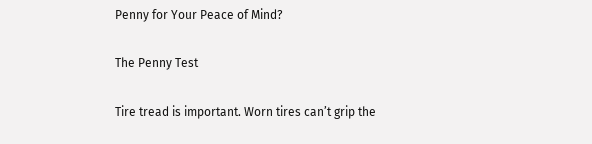Penny for Your Peace of Mind?

The Penny Test

Tire tread is important. Worn tires can’t grip the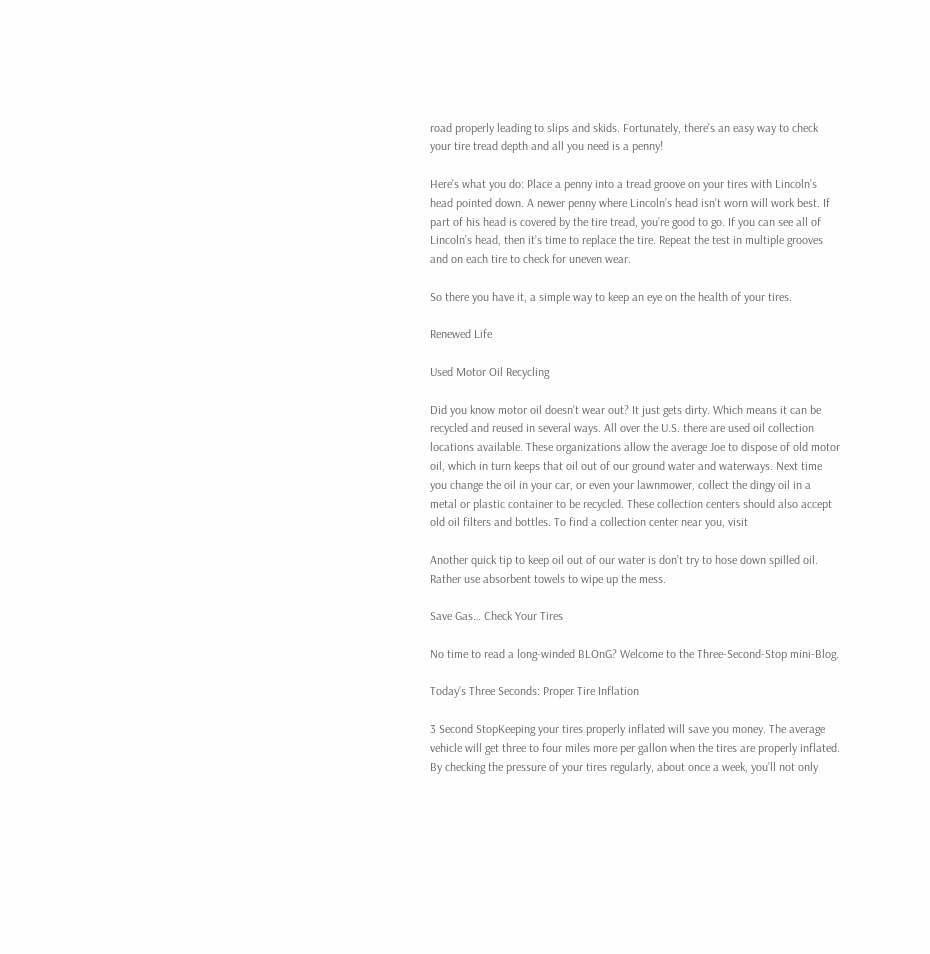road properly leading to slips and skids. Fortunately, there’s an easy way to check your tire tread depth and all you need is a penny!

Here’s what you do: Place a penny into a tread groove on your tires with Lincoln’s head pointed down. A newer penny where Lincoln’s head isn’t worn will work best. If part of his head is covered by the tire tread, you’re good to go. If you can see all of Lincoln’s head, then it’s time to replace the tire. Repeat the test in multiple grooves and on each tire to check for uneven wear.

So there you have it, a simple way to keep an eye on the health of your tires.

Renewed Life

Used Motor Oil Recycling

Did you know motor oil doesn’t wear out? It just gets dirty. Which means it can be recycled and reused in several ways. All over the U.S. there are used oil collection locations available. These organizations allow the average Joe to dispose of old motor oil, which in turn keeps that oil out of our ground water and waterways. Next time you change the oil in your car, or even your lawnmower, collect the dingy oil in a metal or plastic container to be recycled. These collection centers should also accept old oil filters and bottles. To find a collection center near you, visit

Another quick tip to keep oil out of our water is don’t try to hose down spilled oil. Rather use absorbent towels to wipe up the mess.

Save Gas… Check Your Tires

No time to read a long-winded BLOnG? Welcome to the Three-Second-Stop mini-Blog.

Today’s Three Seconds: Proper Tire Inflation

3 Second StopKeeping your tires properly inflated will save you money. The average vehicle will get three to four miles more per gallon when the tires are properly inflated. By checking the pressure of your tires regularly, about once a week, you’ll not only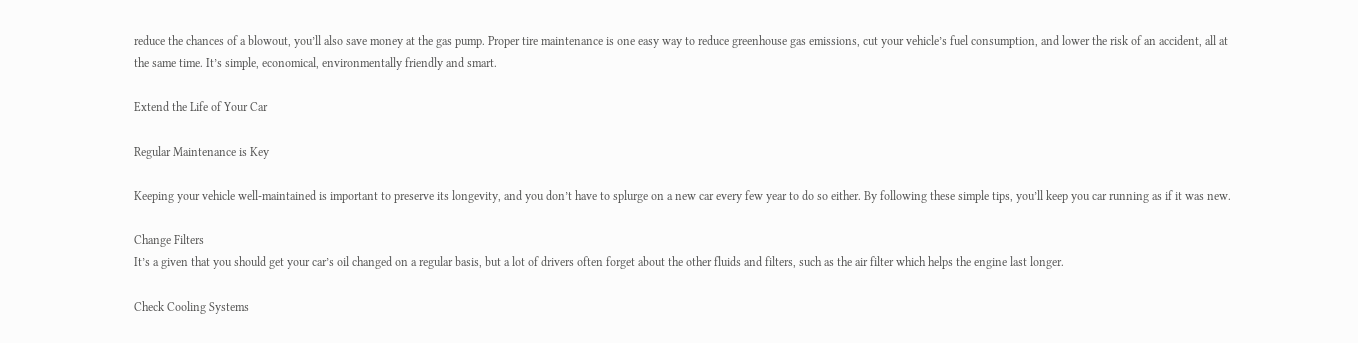reduce the chances of a blowout, you’ll also save money at the gas pump. Proper tire maintenance is one easy way to reduce greenhouse gas emissions, cut your vehicle’s fuel consumption, and lower the risk of an accident, all at the same time. It’s simple, economical, environmentally friendly and smart.

Extend the Life of Your Car

Regular Maintenance is Key

Keeping your vehicle well-maintained is important to preserve its longevity, and you don’t have to splurge on a new car every few year to do so either. By following these simple tips, you’ll keep you car running as if it was new.

Change Filters
It’s a given that you should get your car’s oil changed on a regular basis, but a lot of drivers often forget about the other fluids and filters, such as the air filter which helps the engine last longer.

Check Cooling Systems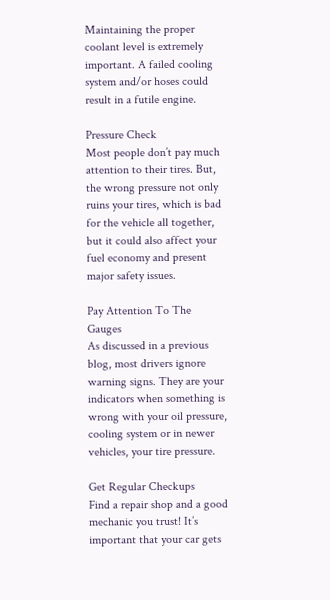Maintaining the proper coolant level is extremely important. A failed cooling system and/or hoses could result in a futile engine.

Pressure Check
Most people don’t pay much attention to their tires. But, the wrong pressure not only ruins your tires, which is bad for the vehicle all together, but it could also affect your fuel economy and present major safety issues.

Pay Attention To The Gauges
As discussed in a previous blog, most drivers ignore warning signs. They are your indicators when something is wrong with your oil pressure, cooling system or in newer vehicles, your tire pressure.

Get Regular Checkups
Find a repair shop and a good mechanic you trust! It’s important that your car gets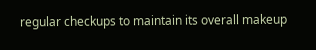regular checkups to maintain its overall makeup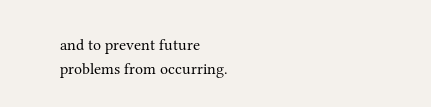and to prevent future problems from occurring.